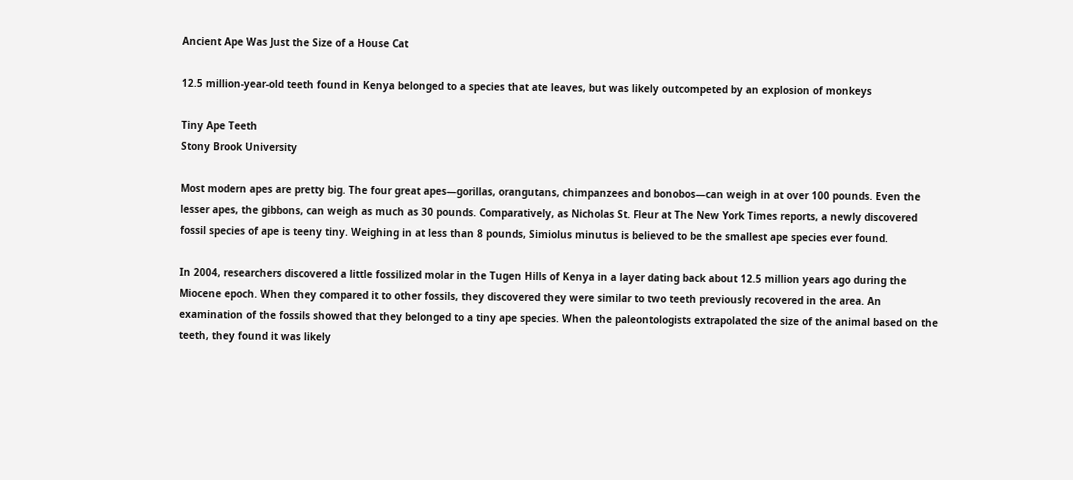Ancient Ape Was Just the Size of a House Cat

12.5 million-year-old teeth found in Kenya belonged to a species that ate leaves, but was likely outcompeted by an explosion of monkeys

Tiny Ape Teeth
Stony Brook University

Most modern apes are pretty big. The four great apes—gorillas, orangutans, chimpanzees and bonobos—can weigh in at over 100 pounds. Even the lesser apes, the gibbons, can weigh as much as 30 pounds. Comparatively, as Nicholas St. Fleur at The New York Times reports, a newly discovered fossil species of ape is teeny tiny. Weighing in at less than 8 pounds, Simiolus minutus is believed to be the smallest ape species ever found.

In 2004, researchers discovered a little fossilized molar in the Tugen Hills of Kenya in a layer dating back about 12.5 million years ago during the Miocene epoch. When they compared it to other fossils, they discovered they were similar to two teeth previously recovered in the area. An examination of the fossils showed that they belonged to a tiny ape species. When the paleontologists extrapolated the size of the animal based on the teeth, they found it was likely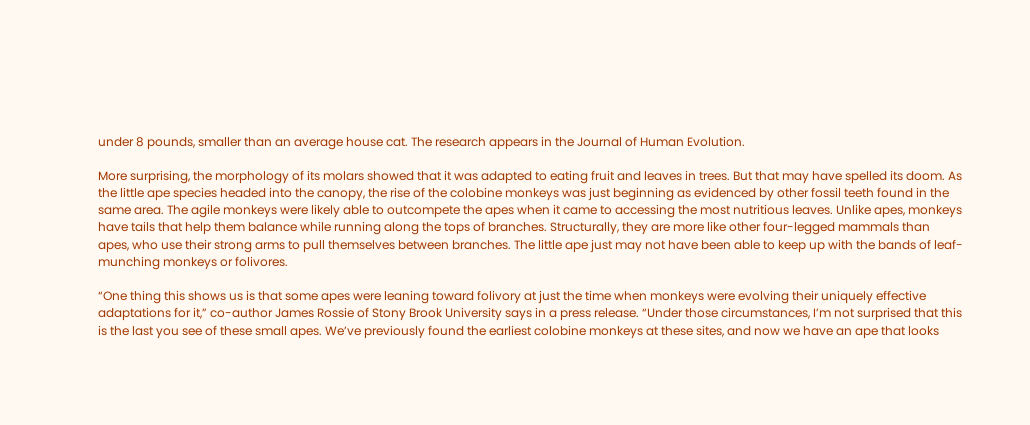under 8 pounds, smaller than an average house cat. The research appears in the Journal of Human Evolution.

More surprising, the morphology of its molars showed that it was adapted to eating fruit and leaves in trees. But that may have spelled its doom. As the little ape species headed into the canopy, the rise of the colobine monkeys was just beginning as evidenced by other fossil teeth found in the same area. The agile monkeys were likely able to outcompete the apes when it came to accessing the most nutritious leaves. Unlike apes, monkeys have tails that help them balance while running along the tops of branches. Structurally, they are more like other four-legged mammals than apes, who use their strong arms to pull themselves between branches. The little ape just may not have been able to keep up with the bands of leaf-munching monkeys or folivores.

“One thing this shows us is that some apes were leaning toward folivory at just the time when monkeys were evolving their uniquely effective adaptations for it,” co-author James Rossie of Stony Brook University says in a press release. “Under those circumstances, I’m not surprised that this is the last you see of these small apes. We’ve previously found the earliest colobine monkeys at these sites, and now we have an ape that looks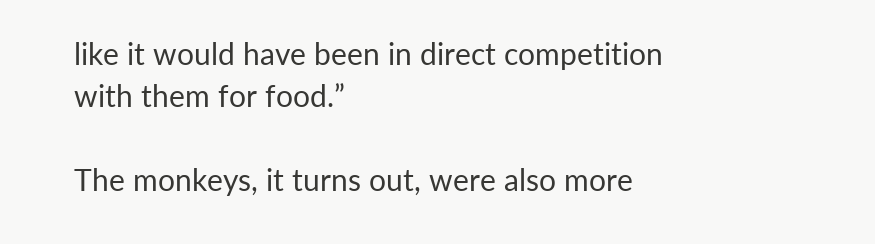like it would have been in direct competition with them for food.”

The monkeys, it turns out, were also more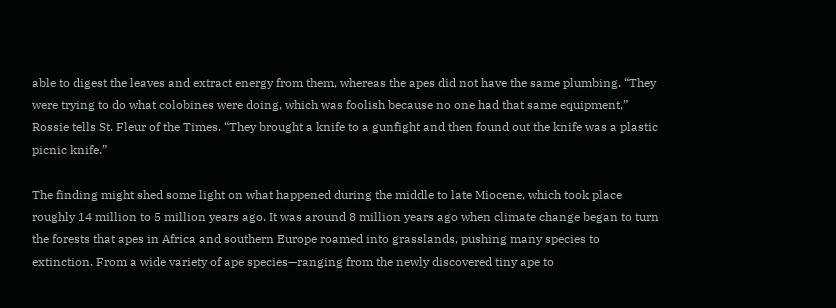able to digest the leaves and extract energy from them, whereas the apes did not have the same plumbing. “They were trying to do what colobines were doing, which was foolish because no one had that same equipment,” Rossie tells St. Fleur of the Times. “They brought a knife to a gunfight and then found out the knife was a plastic picnic knife.”

The finding might shed some light on what happened during the middle to late Miocene, which took place roughly 14 million to 5 million years ago. It was around 8 million years ago when climate change began to turn the forests that apes in Africa and southern Europe roamed into grasslands, pushing many species to extinction. From a wide variety of ape species—ranging from the newly discovered tiny ape to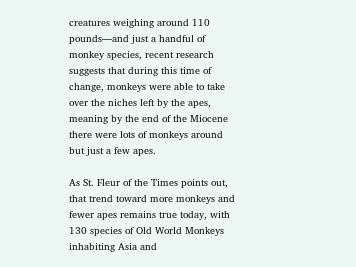creatures weighing around 110 pounds—and just a handful of monkey species, recent research suggests that during this time of change, monkeys were able to take over the niches left by the apes, meaning by the end of the Miocene there were lots of monkeys around but just a few apes.

As St. Fleur of the Times points out, that trend toward more monkeys and fewer apes remains true today, with 130 species of Old World Monkeys inhabiting Asia and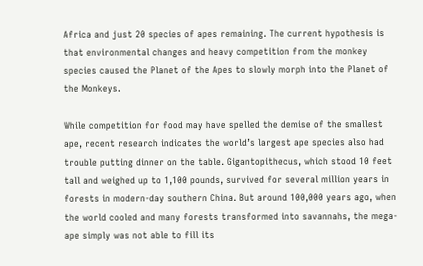Africa and just 20 species of apes remaining. The current hypothesis is that environmental changes and heavy competition from the monkey species caused the Planet of the Apes to slowly morph into the Planet of the Monkeys.

While competition for food may have spelled the demise of the smallest ape, recent research indicates the world’s largest ape species also had trouble putting dinner on the table. Gigantopithecus, which stood 10 feet tall and weighed up to 1,100 pounds, survived for several million years in forests in modern-day southern China. But around 100,000 years ago, when the world cooled and many forests transformed into savannahs, the mega-ape simply was not able to fill its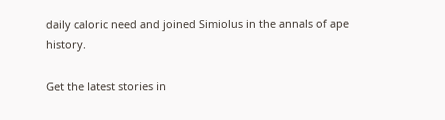daily caloric need and joined Simiolus in the annals of ape history.

Get the latest stories in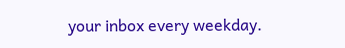your inbox every weekday.